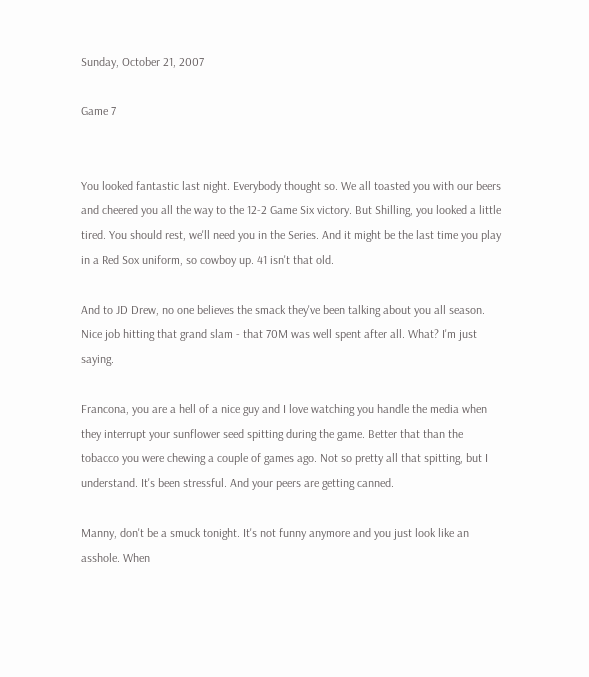Sunday, October 21, 2007

Game 7


You looked fantastic last night. Everybody thought so. We all toasted you with our beers and cheered you all the way to the 12-2 Game Six victory. But Shilling, you looked a little tired. You should rest, we'll need you in the Series. And it might be the last time you play in a Red Sox uniform, so cowboy up. 41 isn't that old.

And to JD Drew, no one believes the smack they've been talking about you all season. Nice job hitting that grand slam - that 70M was well spent after all. What? I'm just saying.

Francona, you are a hell of a nice guy and I love watching you handle the media when they interrupt your sunflower seed spitting during the game. Better that than the tobacco you were chewing a couple of games ago. Not so pretty all that spitting, but I understand. It's been stressful. And your peers are getting canned.

Manny, don't be a smuck tonight. It's not funny anymore and you just look like an asshole. When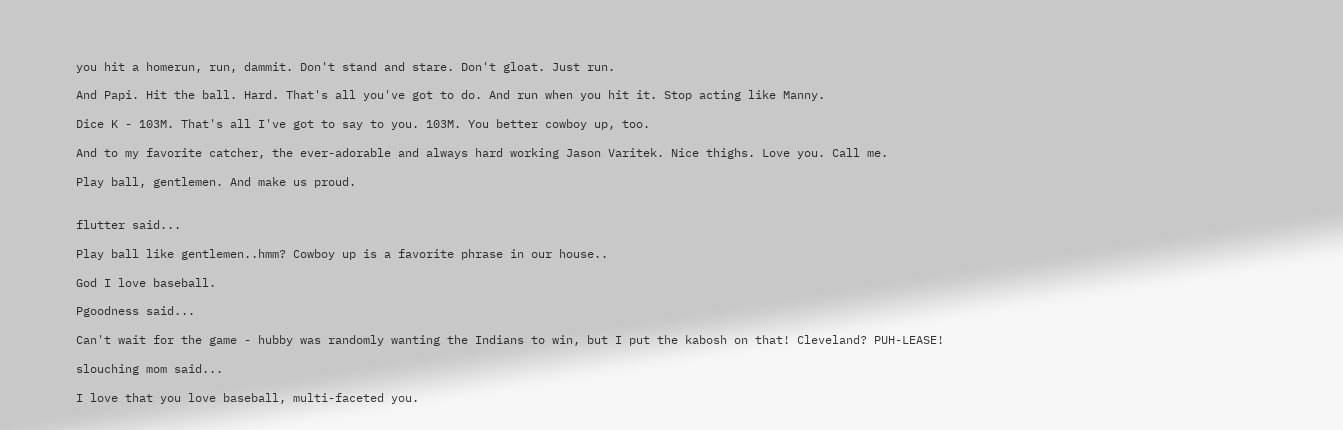you hit a homerun, run, dammit. Don't stand and stare. Don't gloat. Just run.

And Papi. Hit the ball. Hard. That's all you've got to do. And run when you hit it. Stop acting like Manny.

Dice K - 103M. That's all I've got to say to you. 103M. You better cowboy up, too.

And to my favorite catcher, the ever-adorable and always hard working Jason Varitek. Nice thighs. Love you. Call me.

Play ball, gentlemen. And make us proud.


flutter said...

Play ball like gentlemen..hmm? Cowboy up is a favorite phrase in our house..

God I love baseball.

Pgoodness said...

Can't wait for the game - hubby was randomly wanting the Indians to win, but I put the kabosh on that! Cleveland? PUH-LEASE!

slouching mom said...

I love that you love baseball, multi-faceted you.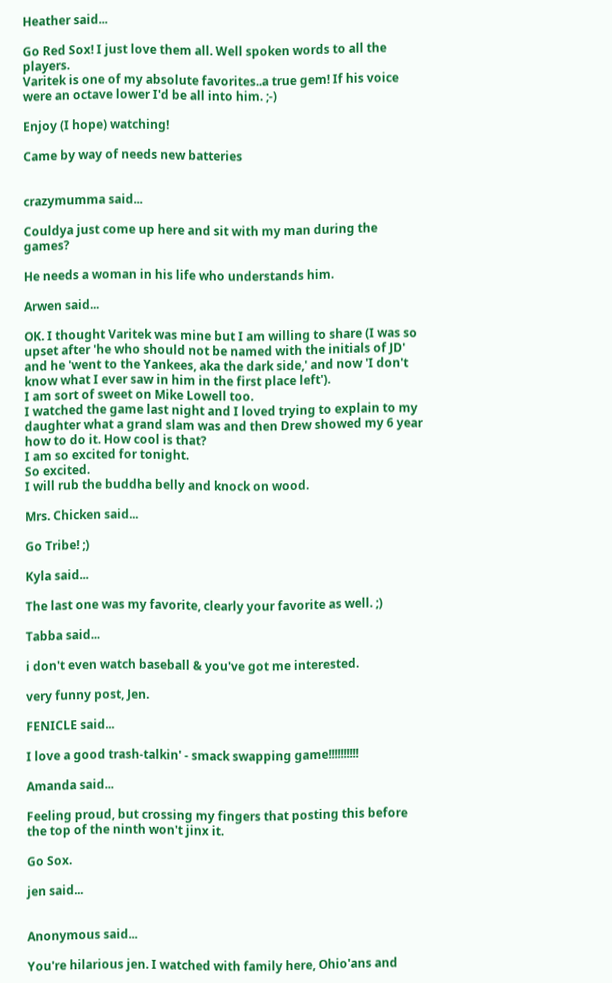Heather said...

Go Red Sox! I just love them all. Well spoken words to all the players.
Varitek is one of my absolute favorites..a true gem! If his voice were an octave lower I'd be all into him. ;-)

Enjoy (I hope) watching!

Came by way of needs new batteries


crazymumma said...

Couldya just come up here and sit with my man during the games?

He needs a woman in his life who understands him.

Arwen said...

OK. I thought Varitek was mine but I am willing to share (I was so upset after 'he who should not be named with the initials of JD' and he 'went to the Yankees, aka the dark side,' and now 'I don't know what I ever saw in him in the first place left').
I am sort of sweet on Mike Lowell too.
I watched the game last night and I loved trying to explain to my daughter what a grand slam was and then Drew showed my 6 year how to do it. How cool is that?
I am so excited for tonight.
So excited.
I will rub the buddha belly and knock on wood.

Mrs. Chicken said...

Go Tribe! ;)

Kyla said...

The last one was my favorite, clearly your favorite as well. ;)

Tabba said...

i don't even watch baseball & you've got me interested.

very funny post, Jen.

FENICLE said...

I love a good trash-talkin' - smack swapping game!!!!!!!!!!

Amanda said...

Feeling proud, but crossing my fingers that posting this before the top of the ninth won't jinx it.

Go Sox.

jen said...


Anonymous said...

You're hilarious jen. I watched with family here, Ohio'ans and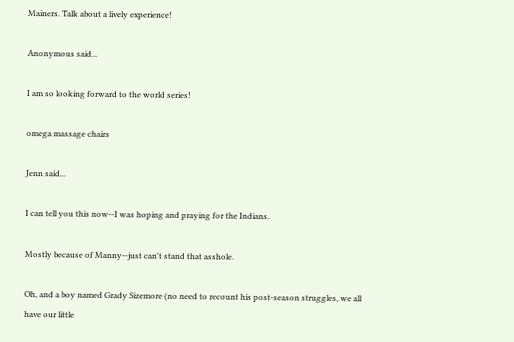Mainers. Talk about a lively experience!

Anonymous said...

I am so looking forward to the world series!

omega massage chairs

Jenn said...

I can tell you this now--I was hoping and praying for the Indians.

Mostly because of Manny--just can't stand that asshole.

Oh, and a boy named Grady Sizemore (no need to recount his post-season struggles, we all have our little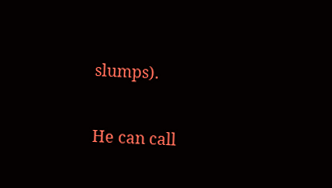slumps).

He can call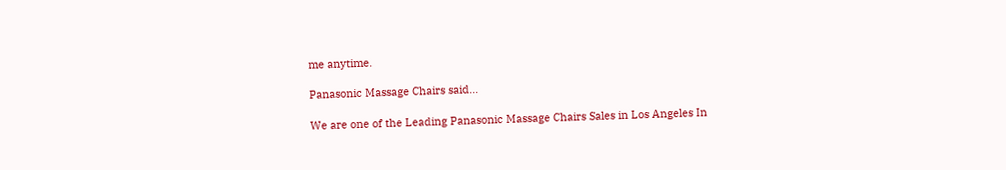me anytime.

Panasonic Massage Chairs said...

We are one of the Leading Panasonic Massage Chairs Sales in Los Angeles In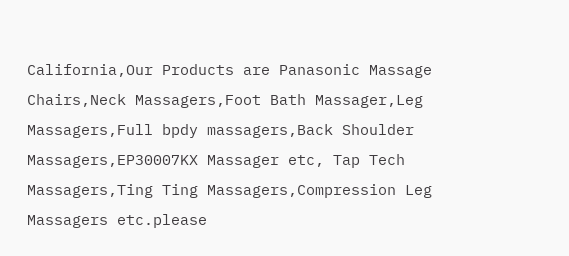California,Our Products are Panasonic Massage Chairs,Neck Massagers,Foot Bath Massager,Leg Massagers,Full bpdy massagers,Back Shoulder Massagers,EP30007KX Massager etc, Tap Tech Massagers,Ting Ting Massagers,Compression Leg Massagers etc.please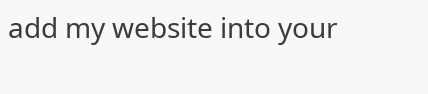add my website into your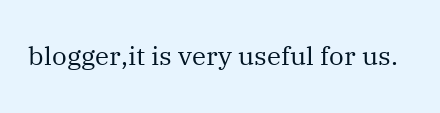blogger,it is very useful for us.